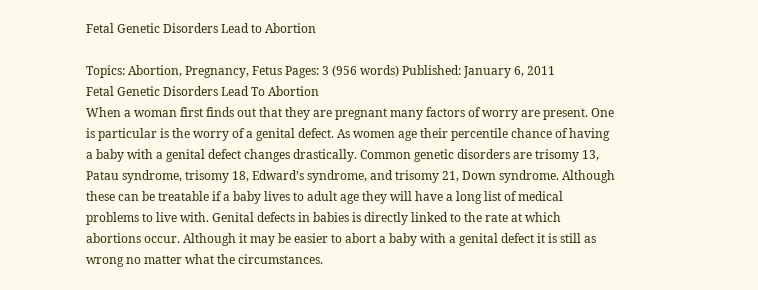Fetal Genetic Disorders Lead to Abortion

Topics: Abortion, Pregnancy, Fetus Pages: 3 (956 words) Published: January 6, 2011
Fetal Genetic Disorders Lead To Abortion
When a woman first finds out that they are pregnant many factors of worry are present. One is particular is the worry of a genital defect. As women age their percentile chance of having a baby with a genital defect changes drastically. Common genetic disorders are trisomy 13, Patau syndrome, trisomy 18, Edward’s syndrome, and trisomy 21, Down syndrome. Although these can be treatable if a baby lives to adult age they will have a long list of medical problems to live with. Genital defects in babies is directly linked to the rate at which abortions occur. Although it may be easier to abort a baby with a genital defect it is still as wrong no matter what the circumstances.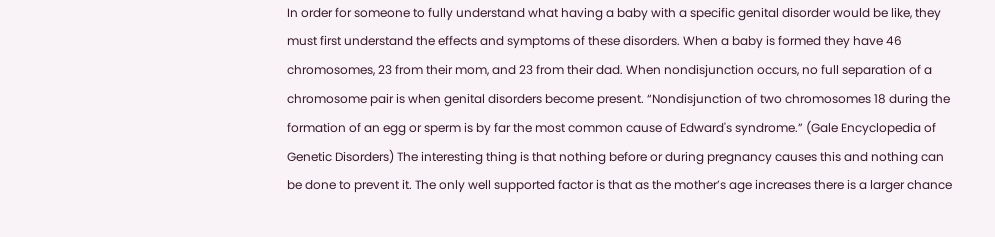In order for someone to fully understand what having a baby with a specific genital disorder would be like, they must first understand the effects and symptoms of these disorders. When a baby is formed they have 46 chromosomes, 23 from their mom, and 23 from their dad. When nondisjunction occurs, no full separation of a chromosome pair is when genital disorders become present. “Nondisjunction of two chromosomes 18 during the formation of an egg or sperm is by far the most common cause of Edward's syndrome.” (Gale Encyclopedia of Genetic Disorders) The interesting thing is that nothing before or during pregnancy causes this and nothing can be done to prevent it. The only well supported factor is that as the mother’s age increases there is a larger chance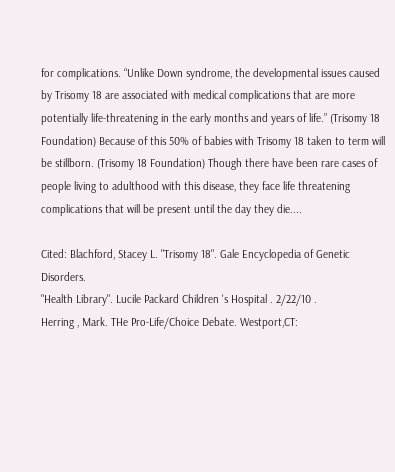for complications. “Unlike Down syndrome, the developmental issues caused by Trisomy 18 are associated with medical complications that are more potentially life-threatening in the early months and years of life.” (Trisomy 18 Foundation) Because of this 50% of babies with Trisomy 18 taken to term will be stillborn. (Trisomy 18 Foundation) Though there have been rare cases of people living to adulthood with this disease, they face life threatening complications that will be present until the day they die....

Cited: Blachford, Stacey L. "Trisomy 18". Gale Encyclopedia of Genetic Disorders.
"Health Library". Lucile Packard Children 's Hospital . 2/22/10 .
Herring , Mark. THe Pro-Life/Choice Debate. Westport,CT: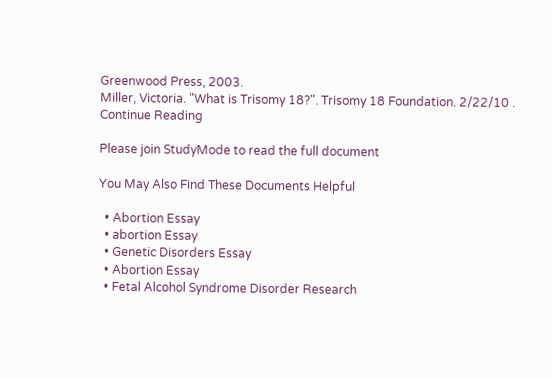Greenwood Press, 2003.
Miller, Victoria. "What is Trisomy 18?". Trisomy 18 Foundation. 2/22/10 .
Continue Reading

Please join StudyMode to read the full document

You May Also Find These Documents Helpful

  • Abortion Essay
  • abortion Essay
  • Genetic Disorders Essay
  • Abortion Essay
  • Fetal Alcohol Syndrome Disorder Research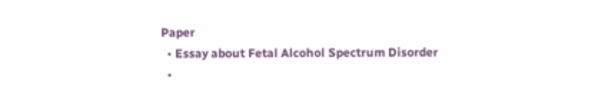Paper
  • Essay about Fetal Alcohol Spectrum Disorder
  •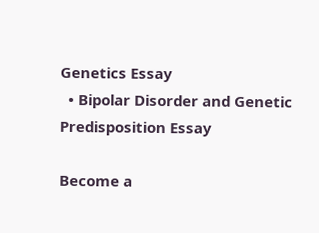Genetics Essay
  • Bipolar Disorder and Genetic Predisposition Essay

Become a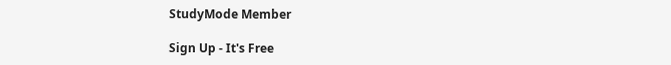StudyMode Member

Sign Up - It's Free